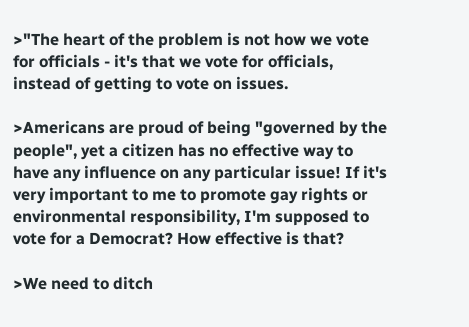>"The heart of the problem is not how we vote for officials - it's that we vote for officials, instead of getting to vote on issues.

>Americans are proud of being "governed by the people", yet a citizen has no effective way to have any influence on any particular issue! If it's very important to me to promote gay rights or environmental responsibility, I'm supposed to vote for a Democrat? How effective is that?

>We need to ditch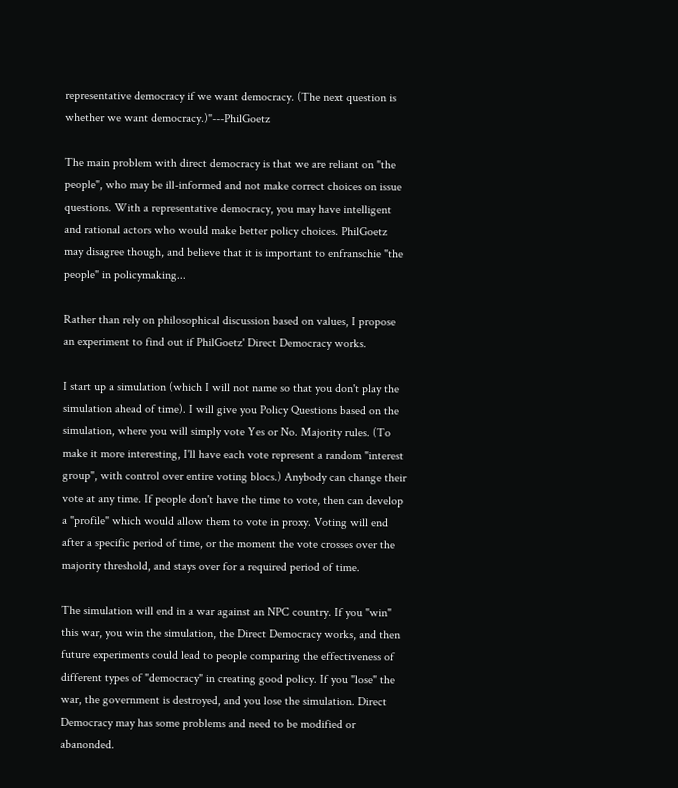representative democracy if we want democracy. (The next question is whether we want democracy.)"---PhilGoetz

The main problem with direct democracy is that we are reliant on "the people", who may be ill-informed and not make correct choices on issue questions. With a representative democracy, you may have intelligent and rational actors who would make better policy choices. PhilGoetz may disagree though, and believe that it is important to enfranschie "the people" in policymaking...

Rather than rely on philosophical discussion based on values, I propose an experiment to find out if PhilGoetz' Direct Democracy works.

I start up a simulation (which I will not name so that you don't play the simulation ahead of time). I will give you Policy Questions based on the simulation, where you will simply vote Yes or No. Majority rules. (To make it more interesting, I'll have each vote represent a random "interest group", with control over entire voting blocs.) Anybody can change their vote at any time. If people don't have the time to vote, then can develop a "profile" which would allow them to vote in proxy. Voting will end after a specific period of time, or the moment the vote crosses over the majority threshold, and stays over for a required period of time.

The simulation will end in a war against an NPC country. If you "win" this war, you win the simulation, the Direct Democracy works, and then future experiments could lead to people comparing the effectiveness of different types of "democracy" in creating good policy. If you "lose" the war, the government is destroyed, and you lose the simulation. Direct Democracy may has some problems and need to be modified or abanonded.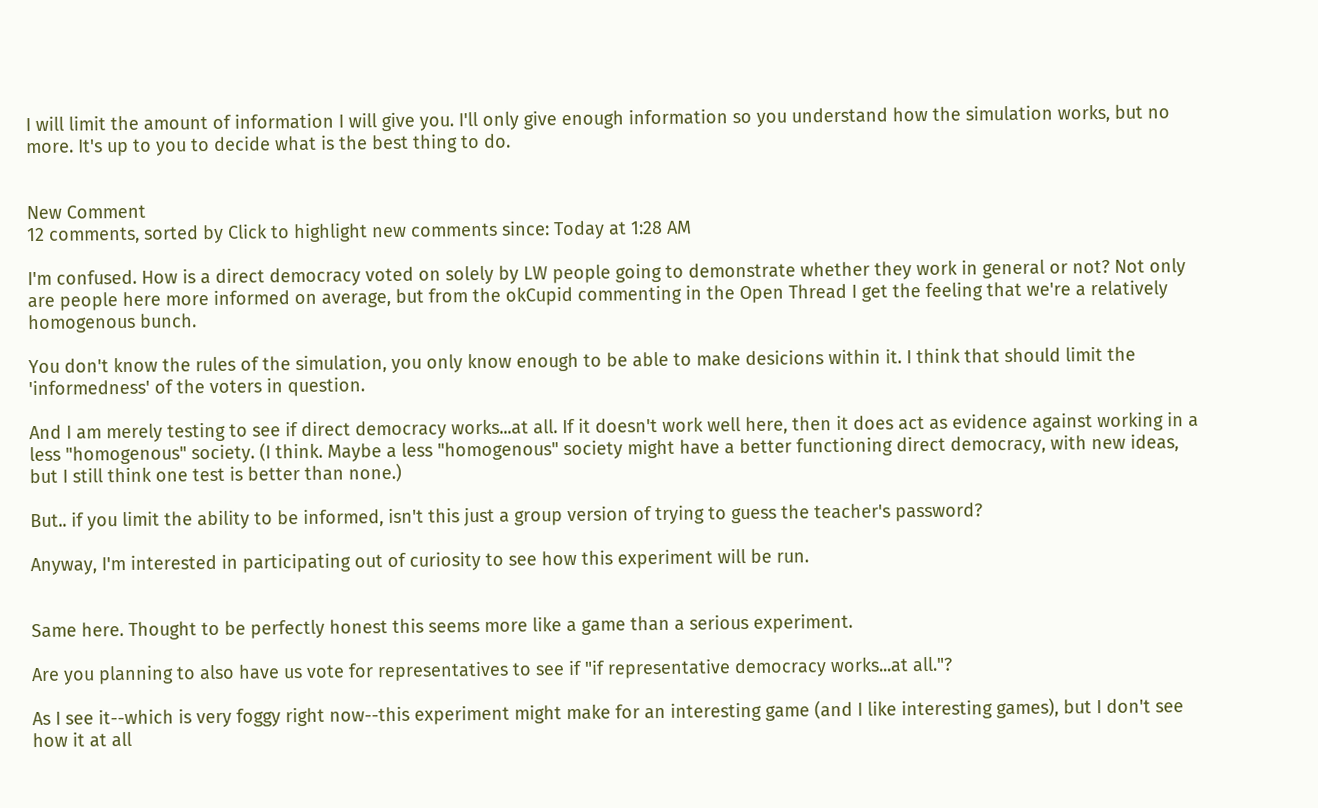I will limit the amount of information I will give you. I'll only give enough information so you understand how the simulation works, but no more. It's up to you to decide what is the best thing to do.


New Comment
12 comments, sorted by Click to highlight new comments since: Today at 1:28 AM

I'm confused. How is a direct democracy voted on solely by LW people going to demonstrate whether they work in general or not? Not only are people here more informed on average, but from the okCupid commenting in the Open Thread I get the feeling that we're a relatively homogenous bunch.

You don't know the rules of the simulation, you only know enough to be able to make desicions within it. I think that should limit the 'informedness' of the voters in question.

And I am merely testing to see if direct democracy works...at all. If it doesn't work well here, then it does act as evidence against working in a less "homogenous" society. (I think. Maybe a less "homogenous" society might have a better functioning direct democracy, with new ideas, but I still think one test is better than none.)

But.. if you limit the ability to be informed, isn't this just a group version of trying to guess the teacher's password?

Anyway, I'm interested in participating out of curiosity to see how this experiment will be run.


Same here. Thought to be perfectly honest this seems more like a game than a serious experiment.

Are you planning to also have us vote for representatives to see if "if representative democracy works...at all."?

As I see it--which is very foggy right now--this experiment might make for an interesting game (and I like interesting games), but I don't see how it at all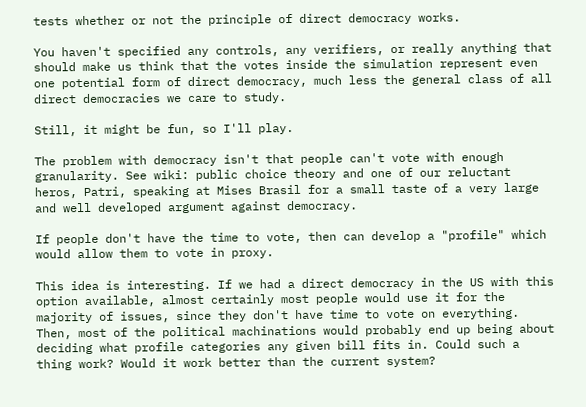tests whether or not the principle of direct democracy works.

You haven't specified any controls, any verifiers, or really anything that should make us think that the votes inside the simulation represent even one potential form of direct democracy, much less the general class of all direct democracies we care to study.

Still, it might be fun, so I'll play.

The problem with democracy isn't that people can't vote with enough granularity. See wiki: public choice theory and one of our reluctant heros, Patri, speaking at Mises Brasil for a small taste of a very large and well developed argument against democracy.

If people don't have the time to vote, then can develop a "profile" which would allow them to vote in proxy.

This idea is interesting. If we had a direct democracy in the US with this option available, almost certainly most people would use it for the majority of issues, since they don't have time to vote on everything. Then, most of the political machinations would probably end up being about deciding what profile categories any given bill fits in. Could such a thing work? Would it work better than the current system?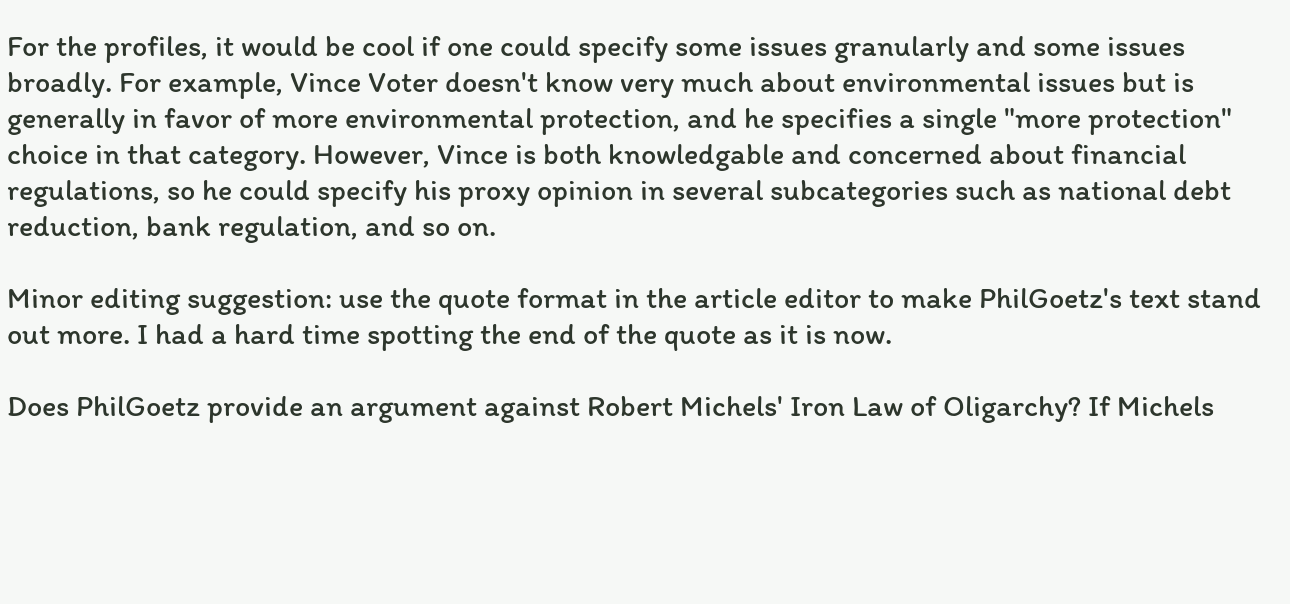For the profiles, it would be cool if one could specify some issues granularly and some issues broadly. For example, Vince Voter doesn't know very much about environmental issues but is generally in favor of more environmental protection, and he specifies a single "more protection" choice in that category. However, Vince is both knowledgable and concerned about financial regulations, so he could specify his proxy opinion in several subcategories such as national debt reduction, bank regulation, and so on.

Minor editing suggestion: use the quote format in the article editor to make PhilGoetz's text stand out more. I had a hard time spotting the end of the quote as it is now.

Does PhilGoetz provide an argument against Robert Michels' Iron Law of Oligarchy? If Michels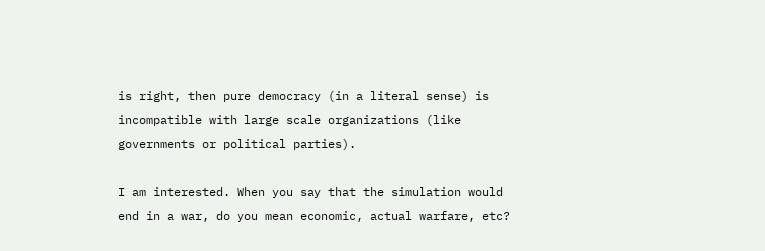is right, then pure democracy (in a literal sense) is incompatible with large scale organizations (like governments or political parties).

I am interested. When you say that the simulation would end in a war, do you mean economic, actual warfare, etc?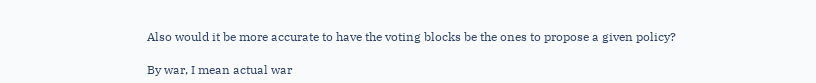Also would it be more accurate to have the voting blocks be the ones to propose a given policy?

By war, I mean actual war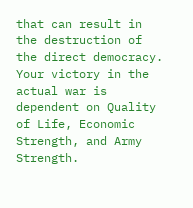that can result in the destruction of the direct democracy. Your victory in the actual war is dependent on Quality of Life, Economic Strength, and Army Strength.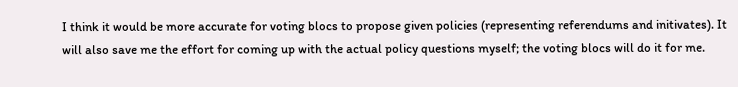I think it would be more accurate for voting blocs to propose given policies (representing referendums and initivates). It will also save me the effort for coming up with the actual policy questions myself; the voting blocs will do it for me.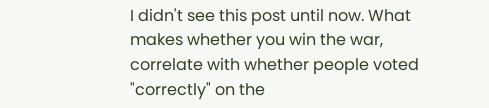I didn't see this post until now. What makes whether you win the war, correlate with whether people voted "correctly" on the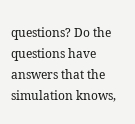questions? Do the questions have answers that the simulation knows,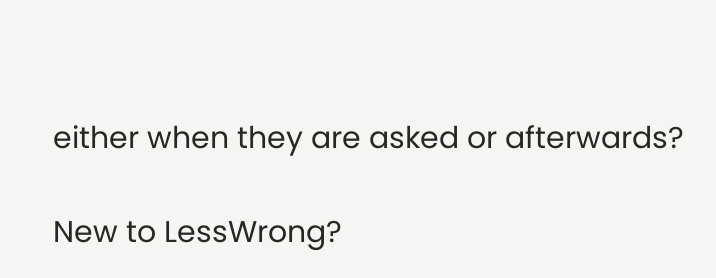either when they are asked or afterwards?

New to LessWrong?